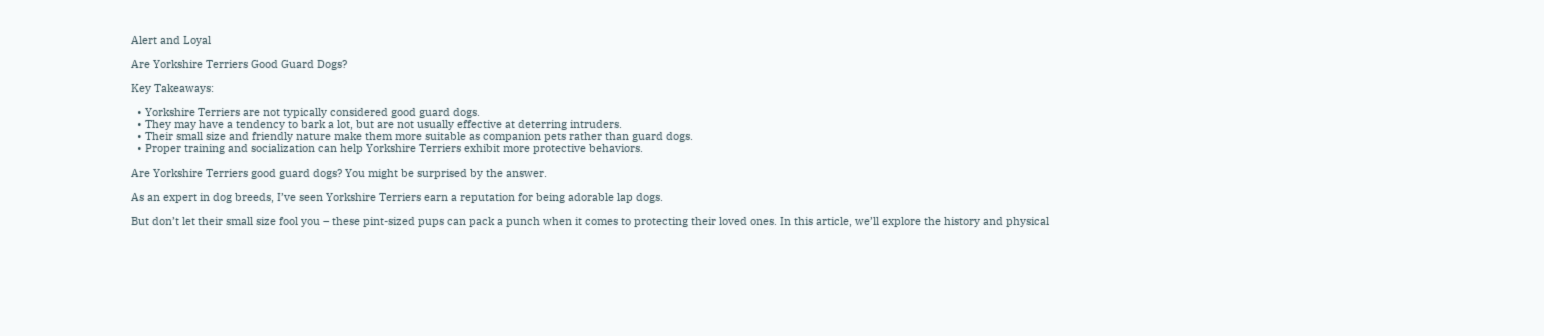Alert and Loyal

Are Yorkshire Terriers Good Guard Dogs?

Key Takeaways:

  • Yorkshire Terriers are not typically considered good guard dogs.
  • They may have a tendency to bark a lot, but are not usually effective at deterring intruders.
  • Their small size and friendly nature make them more suitable as companion pets rather than guard dogs.
  • Proper training and socialization can help Yorkshire Terriers exhibit more protective behaviors.

Are Yorkshire Terriers good guard dogs? You might be surprised by the answer.

As an expert in dog breeds, I’ve seen Yorkshire Terriers earn a reputation for being adorable lap dogs.

But don’t let their small size fool you – these pint-sized pups can pack a punch when it comes to protecting their loved ones. In this article, we’ll explore the history and physical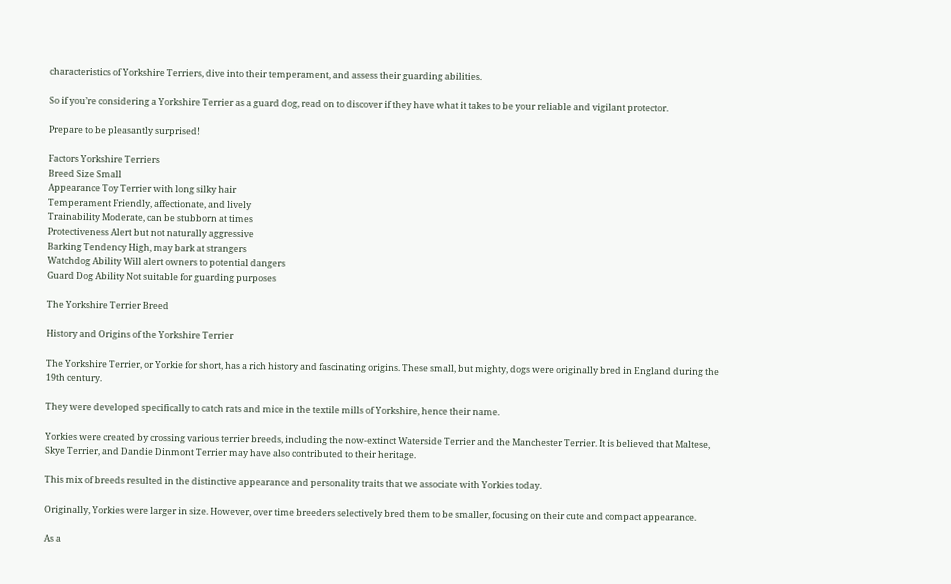characteristics of Yorkshire Terriers, dive into their temperament, and assess their guarding abilities.

So if you’re considering a Yorkshire Terrier as a guard dog, read on to discover if they have what it takes to be your reliable and vigilant protector.

Prepare to be pleasantly surprised!

Factors Yorkshire Terriers
Breed Size Small
Appearance Toy Terrier with long silky hair
Temperament Friendly, affectionate, and lively
Trainability Moderate, can be stubborn at times
Protectiveness Alert but not naturally aggressive
Barking Tendency High, may bark at strangers
Watchdog Ability Will alert owners to potential dangers
Guard Dog Ability Not suitable for guarding purposes

The Yorkshire Terrier Breed

History and Origins of the Yorkshire Terrier

The Yorkshire Terrier, or Yorkie for short, has a rich history and fascinating origins. These small, but mighty, dogs were originally bred in England during the 19th century.

They were developed specifically to catch rats and mice in the textile mills of Yorkshire, hence their name.

Yorkies were created by crossing various terrier breeds, including the now-extinct Waterside Terrier and the Manchester Terrier. It is believed that Maltese, Skye Terrier, and Dandie Dinmont Terrier may have also contributed to their heritage.

This mix of breeds resulted in the distinctive appearance and personality traits that we associate with Yorkies today.

Originally, Yorkies were larger in size. However, over time breeders selectively bred them to be smaller, focusing on their cute and compact appearance.

As a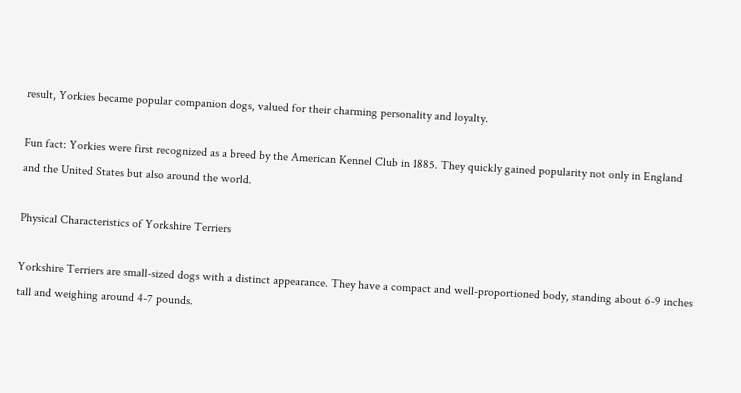result, Yorkies became popular companion dogs, valued for their charming personality and loyalty.

Fun fact: Yorkies were first recognized as a breed by the American Kennel Club in 1885. They quickly gained popularity not only in England and the United States but also around the world.

Physical Characteristics of Yorkshire Terriers

Yorkshire Terriers are small-sized dogs with a distinct appearance. They have a compact and well-proportioned body, standing about 6-9 inches tall and weighing around 4-7 pounds.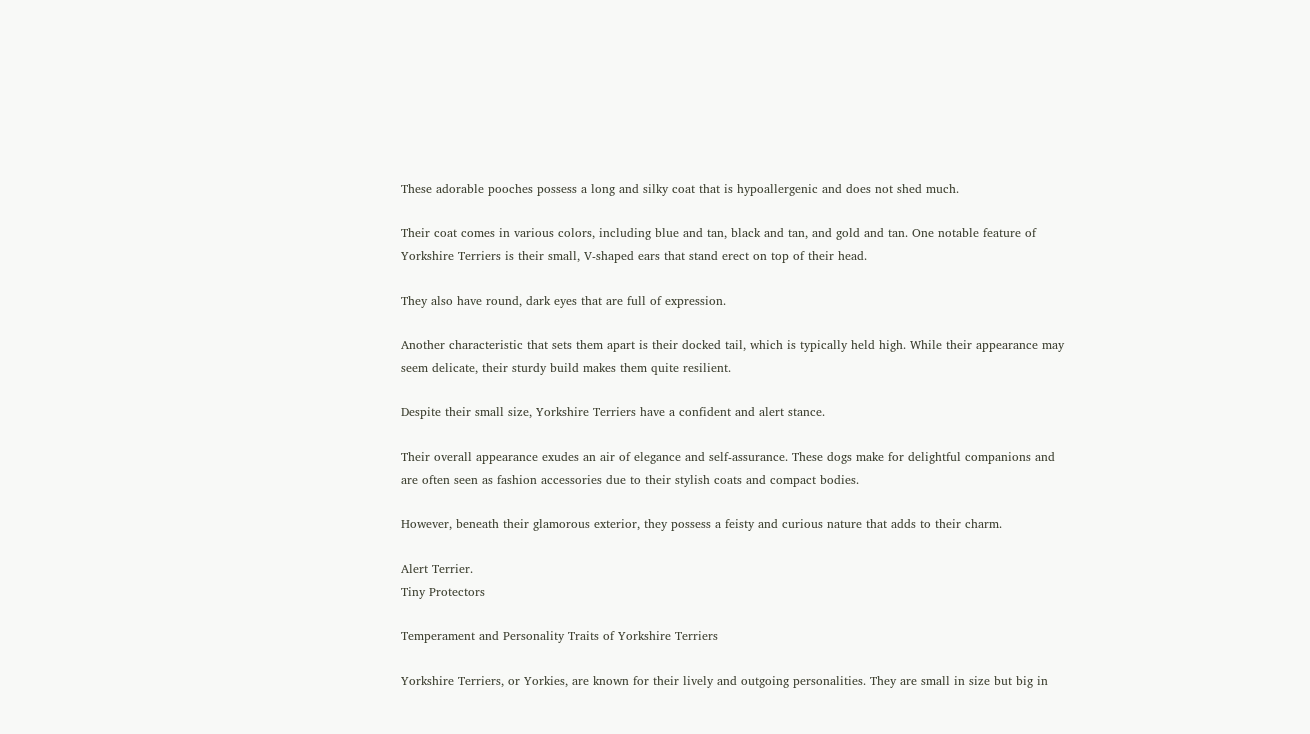These adorable pooches possess a long and silky coat that is hypoallergenic and does not shed much.

Their coat comes in various colors, including blue and tan, black and tan, and gold and tan. One notable feature of Yorkshire Terriers is their small, V-shaped ears that stand erect on top of their head.

They also have round, dark eyes that are full of expression.

Another characteristic that sets them apart is their docked tail, which is typically held high. While their appearance may seem delicate, their sturdy build makes them quite resilient.

Despite their small size, Yorkshire Terriers have a confident and alert stance.

Their overall appearance exudes an air of elegance and self-assurance. These dogs make for delightful companions and are often seen as fashion accessories due to their stylish coats and compact bodies.

However, beneath their glamorous exterior, they possess a feisty and curious nature that adds to their charm.

Alert Terrier.
Tiny Protectors

Temperament and Personality Traits of Yorkshire Terriers

Yorkshire Terriers, or Yorkies, are known for their lively and outgoing personalities. They are small in size but big in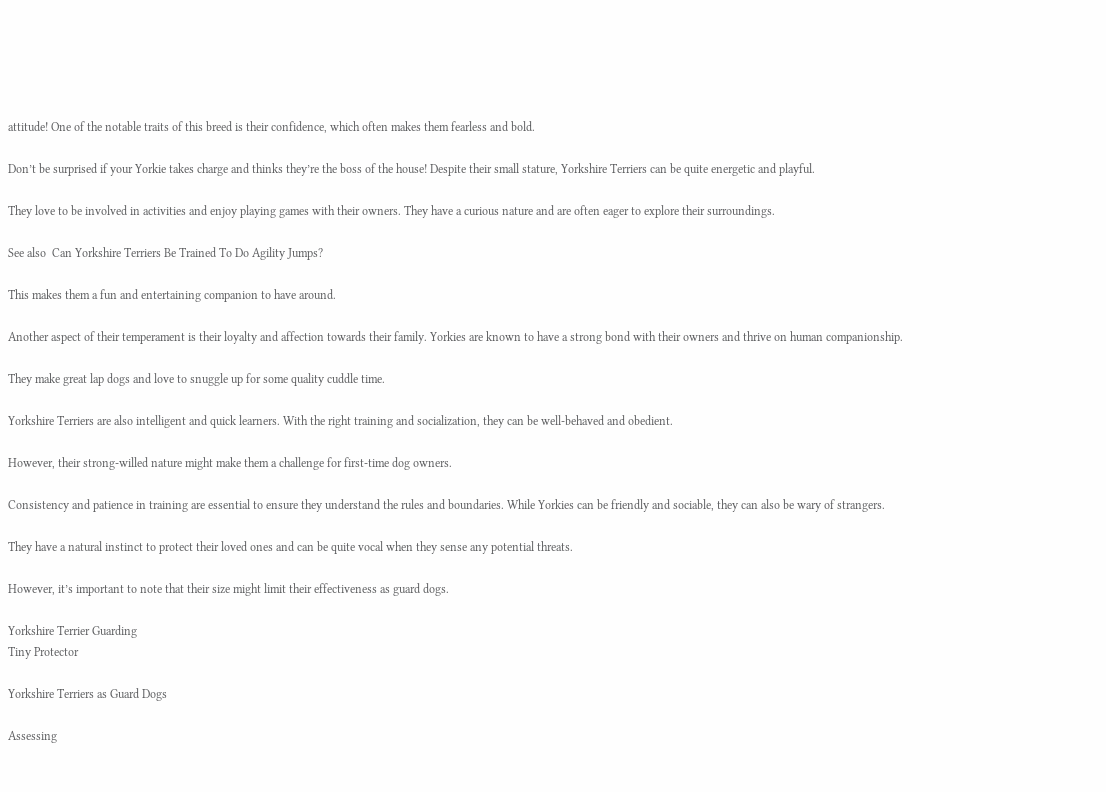attitude! One of the notable traits of this breed is their confidence, which often makes them fearless and bold.

Don’t be surprised if your Yorkie takes charge and thinks they’re the boss of the house! Despite their small stature, Yorkshire Terriers can be quite energetic and playful.

They love to be involved in activities and enjoy playing games with their owners. They have a curious nature and are often eager to explore their surroundings.

See also  Can Yorkshire Terriers Be Trained To Do Agility Jumps?

This makes them a fun and entertaining companion to have around.

Another aspect of their temperament is their loyalty and affection towards their family. Yorkies are known to have a strong bond with their owners and thrive on human companionship.

They make great lap dogs and love to snuggle up for some quality cuddle time.

Yorkshire Terriers are also intelligent and quick learners. With the right training and socialization, they can be well-behaved and obedient.

However, their strong-willed nature might make them a challenge for first-time dog owners.

Consistency and patience in training are essential to ensure they understand the rules and boundaries. While Yorkies can be friendly and sociable, they can also be wary of strangers.

They have a natural instinct to protect their loved ones and can be quite vocal when they sense any potential threats.

However, it’s important to note that their size might limit their effectiveness as guard dogs.

Yorkshire Terrier Guarding
Tiny Protector

Yorkshire Terriers as Guard Dogs

Assessing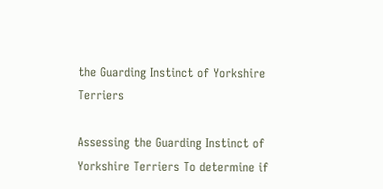the Guarding Instinct of Yorkshire Terriers

Assessing the Guarding Instinct of Yorkshire Terriers To determine if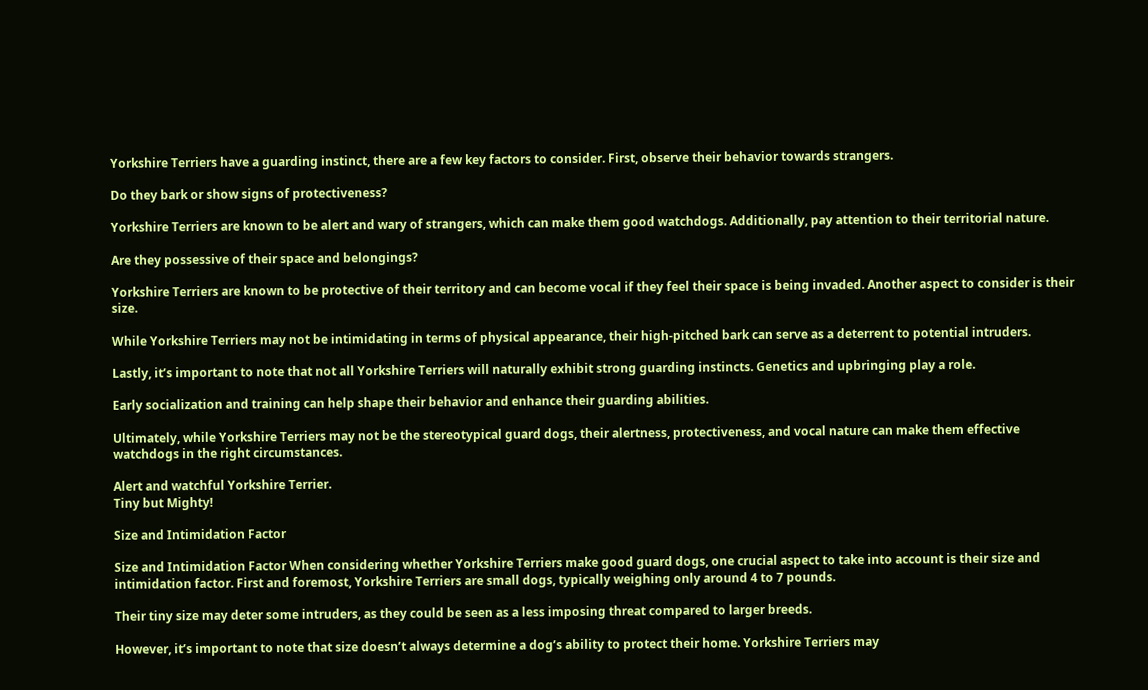Yorkshire Terriers have a guarding instinct, there are a few key factors to consider. First, observe their behavior towards strangers.

Do they bark or show signs of protectiveness?

Yorkshire Terriers are known to be alert and wary of strangers, which can make them good watchdogs. Additionally, pay attention to their territorial nature.

Are they possessive of their space and belongings?

Yorkshire Terriers are known to be protective of their territory and can become vocal if they feel their space is being invaded. Another aspect to consider is their size.

While Yorkshire Terriers may not be intimidating in terms of physical appearance, their high-pitched bark can serve as a deterrent to potential intruders.

Lastly, it’s important to note that not all Yorkshire Terriers will naturally exhibit strong guarding instincts. Genetics and upbringing play a role.

Early socialization and training can help shape their behavior and enhance their guarding abilities.

Ultimately, while Yorkshire Terriers may not be the stereotypical guard dogs, their alertness, protectiveness, and vocal nature can make them effective watchdogs in the right circumstances.

Alert and watchful Yorkshire Terrier.
Tiny but Mighty!

Size and Intimidation Factor

Size and Intimidation Factor When considering whether Yorkshire Terriers make good guard dogs, one crucial aspect to take into account is their size and intimidation factor. First and foremost, Yorkshire Terriers are small dogs, typically weighing only around 4 to 7 pounds.

Their tiny size may deter some intruders, as they could be seen as a less imposing threat compared to larger breeds.

However, it’s important to note that size doesn’t always determine a dog’s ability to protect their home. Yorkshire Terriers may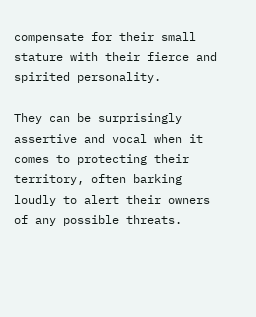compensate for their small stature with their fierce and spirited personality.

They can be surprisingly assertive and vocal when it comes to protecting their territory, often barking loudly to alert their owners of any possible threats.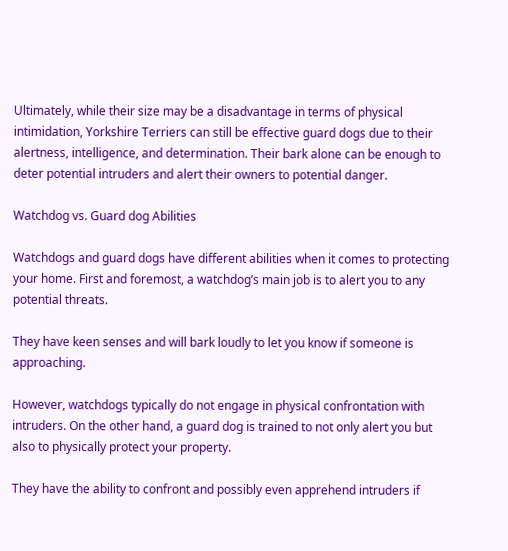Ultimately, while their size may be a disadvantage in terms of physical intimidation, Yorkshire Terriers can still be effective guard dogs due to their alertness, intelligence, and determination. Their bark alone can be enough to deter potential intruders and alert their owners to potential danger.

Watchdog vs. Guard dog Abilities

Watchdogs and guard dogs have different abilities when it comes to protecting your home. First and foremost, a watchdog’s main job is to alert you to any potential threats.

They have keen senses and will bark loudly to let you know if someone is approaching.

However, watchdogs typically do not engage in physical confrontation with intruders. On the other hand, a guard dog is trained to not only alert you but also to physically protect your property.

They have the ability to confront and possibly even apprehend intruders if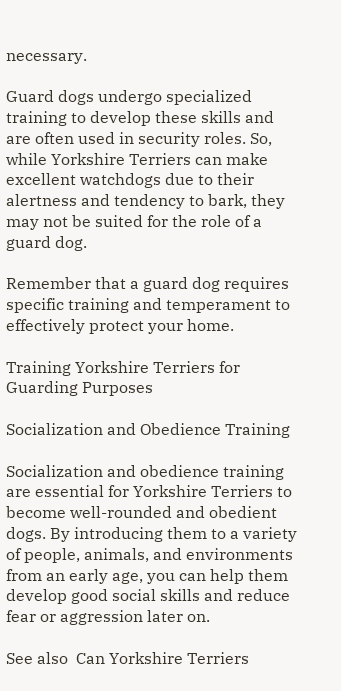necessary.

Guard dogs undergo specialized training to develop these skills and are often used in security roles. So, while Yorkshire Terriers can make excellent watchdogs due to their alertness and tendency to bark, they may not be suited for the role of a guard dog.

Remember that a guard dog requires specific training and temperament to effectively protect your home.

Training Yorkshire Terriers for Guarding Purposes

Socialization and Obedience Training

Socialization and obedience training are essential for Yorkshire Terriers to become well-rounded and obedient dogs. By introducing them to a variety of people, animals, and environments from an early age, you can help them develop good social skills and reduce fear or aggression later on.

See also  Can Yorkshire Terriers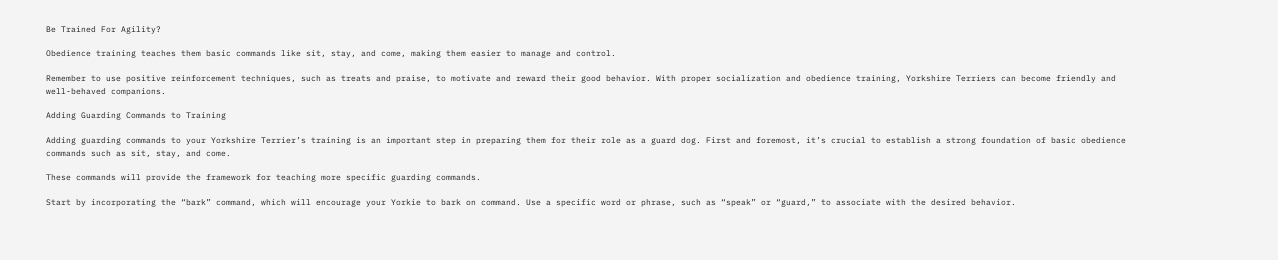Be Trained For Agility?

Obedience training teaches them basic commands like sit, stay, and come, making them easier to manage and control.

Remember to use positive reinforcement techniques, such as treats and praise, to motivate and reward their good behavior. With proper socialization and obedience training, Yorkshire Terriers can become friendly and well-behaved companions.

Adding Guarding Commands to Training

Adding guarding commands to your Yorkshire Terrier’s training is an important step in preparing them for their role as a guard dog. First and foremost, it’s crucial to establish a strong foundation of basic obedience commands such as sit, stay, and come.

These commands will provide the framework for teaching more specific guarding commands.

Start by incorporating the “bark” command, which will encourage your Yorkie to bark on command. Use a specific word or phrase, such as “speak” or “guard,” to associate with the desired behavior.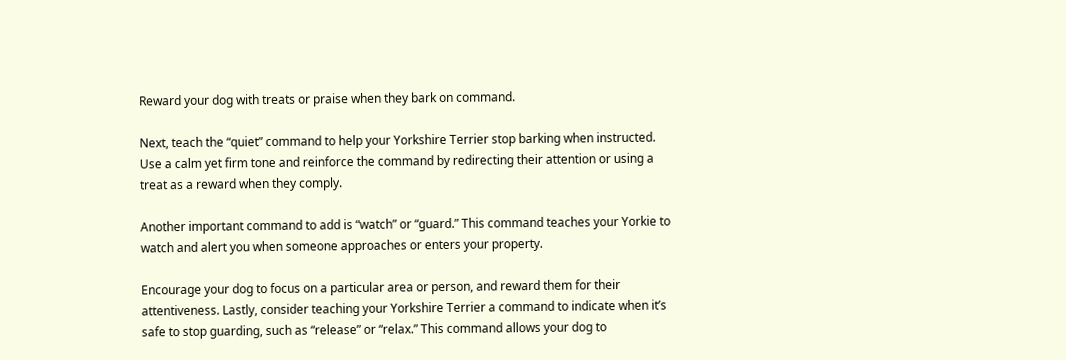Reward your dog with treats or praise when they bark on command.

Next, teach the “quiet” command to help your Yorkshire Terrier stop barking when instructed. Use a calm yet firm tone and reinforce the command by redirecting their attention or using a treat as a reward when they comply.

Another important command to add is “watch” or “guard.” This command teaches your Yorkie to watch and alert you when someone approaches or enters your property.

Encourage your dog to focus on a particular area or person, and reward them for their attentiveness. Lastly, consider teaching your Yorkshire Terrier a command to indicate when it’s safe to stop guarding, such as “release” or “relax.” This command allows your dog to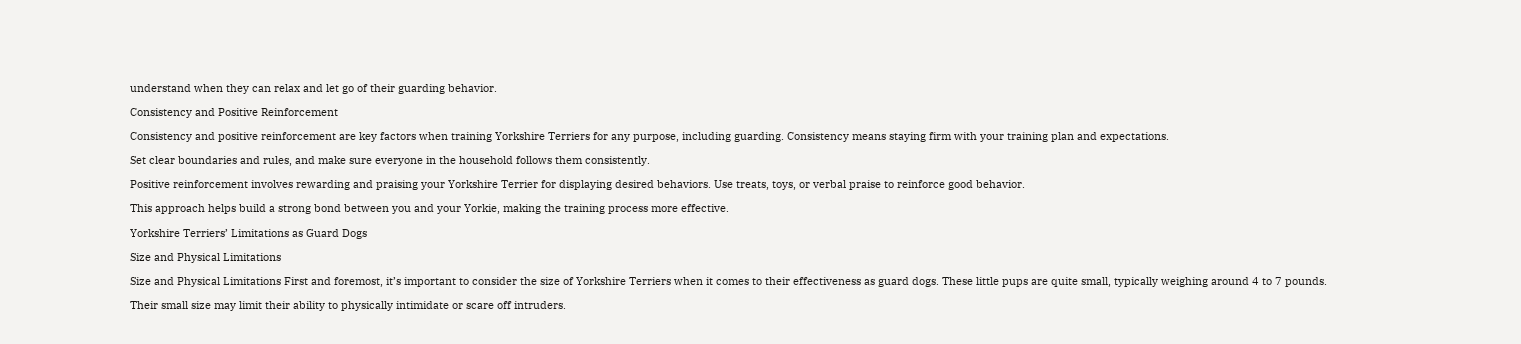understand when they can relax and let go of their guarding behavior.

Consistency and Positive Reinforcement

Consistency and positive reinforcement are key factors when training Yorkshire Terriers for any purpose, including guarding. Consistency means staying firm with your training plan and expectations.

Set clear boundaries and rules, and make sure everyone in the household follows them consistently.

Positive reinforcement involves rewarding and praising your Yorkshire Terrier for displaying desired behaviors. Use treats, toys, or verbal praise to reinforce good behavior.

This approach helps build a strong bond between you and your Yorkie, making the training process more effective.

Yorkshire Terriers’ Limitations as Guard Dogs

Size and Physical Limitations

Size and Physical Limitations First and foremost, it’s important to consider the size of Yorkshire Terriers when it comes to their effectiveness as guard dogs. These little pups are quite small, typically weighing around 4 to 7 pounds.

Their small size may limit their ability to physically intimidate or scare off intruders.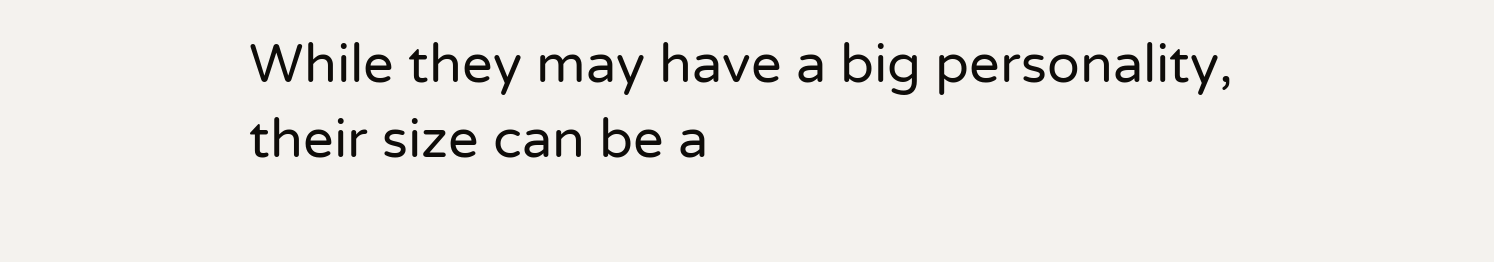While they may have a big personality, their size can be a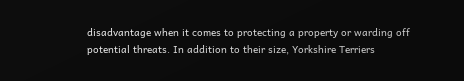disadvantage when it comes to protecting a property or warding off potential threats. In addition to their size, Yorkshire Terriers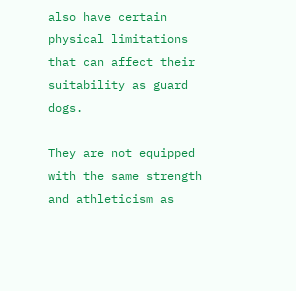also have certain physical limitations that can affect their suitability as guard dogs.

They are not equipped with the same strength and athleticism as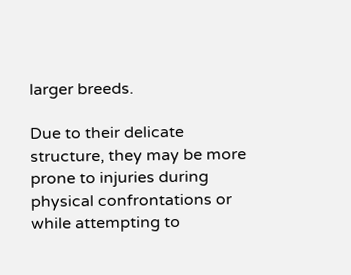larger breeds.

Due to their delicate structure, they may be more prone to injuries during physical confrontations or while attempting to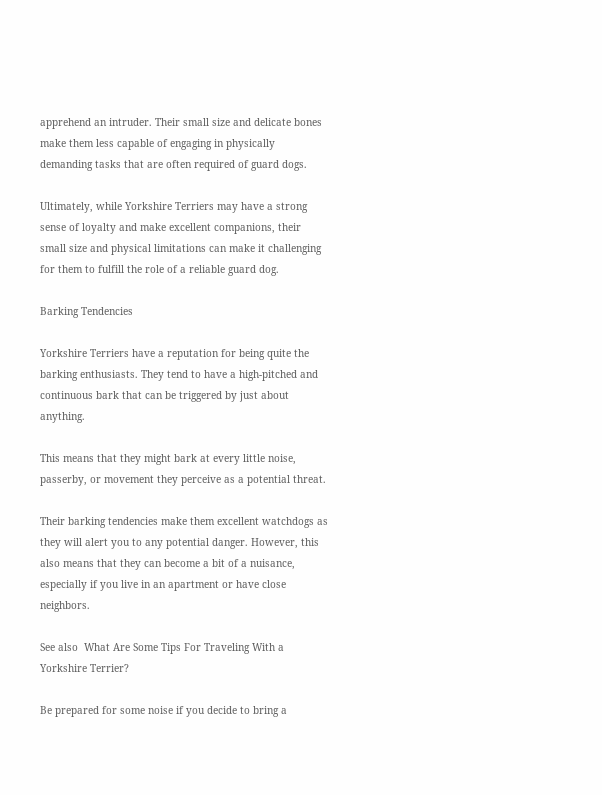apprehend an intruder. Their small size and delicate bones make them less capable of engaging in physically demanding tasks that are often required of guard dogs.

Ultimately, while Yorkshire Terriers may have a strong sense of loyalty and make excellent companions, their small size and physical limitations can make it challenging for them to fulfill the role of a reliable guard dog.

Barking Tendencies

Yorkshire Terriers have a reputation for being quite the barking enthusiasts. They tend to have a high-pitched and continuous bark that can be triggered by just about anything.

This means that they might bark at every little noise, passerby, or movement they perceive as a potential threat.

Their barking tendencies make them excellent watchdogs as they will alert you to any potential danger. However, this also means that they can become a bit of a nuisance, especially if you live in an apartment or have close neighbors.

See also  What Are Some Tips For Traveling With a Yorkshire Terrier?

Be prepared for some noise if you decide to bring a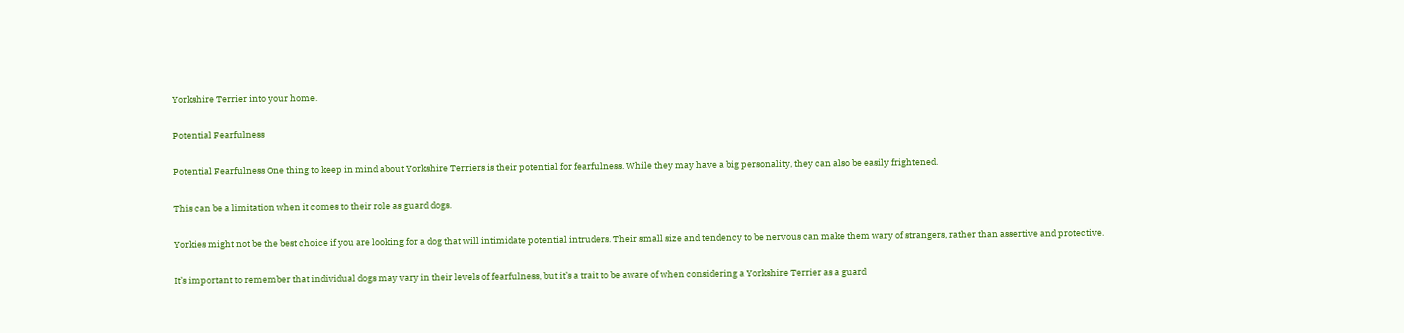Yorkshire Terrier into your home.

Potential Fearfulness

Potential Fearfulness One thing to keep in mind about Yorkshire Terriers is their potential for fearfulness. While they may have a big personality, they can also be easily frightened.

This can be a limitation when it comes to their role as guard dogs.

Yorkies might not be the best choice if you are looking for a dog that will intimidate potential intruders. Their small size and tendency to be nervous can make them wary of strangers, rather than assertive and protective.

It’s important to remember that individual dogs may vary in their levels of fearfulness, but it’s a trait to be aware of when considering a Yorkshire Terrier as a guard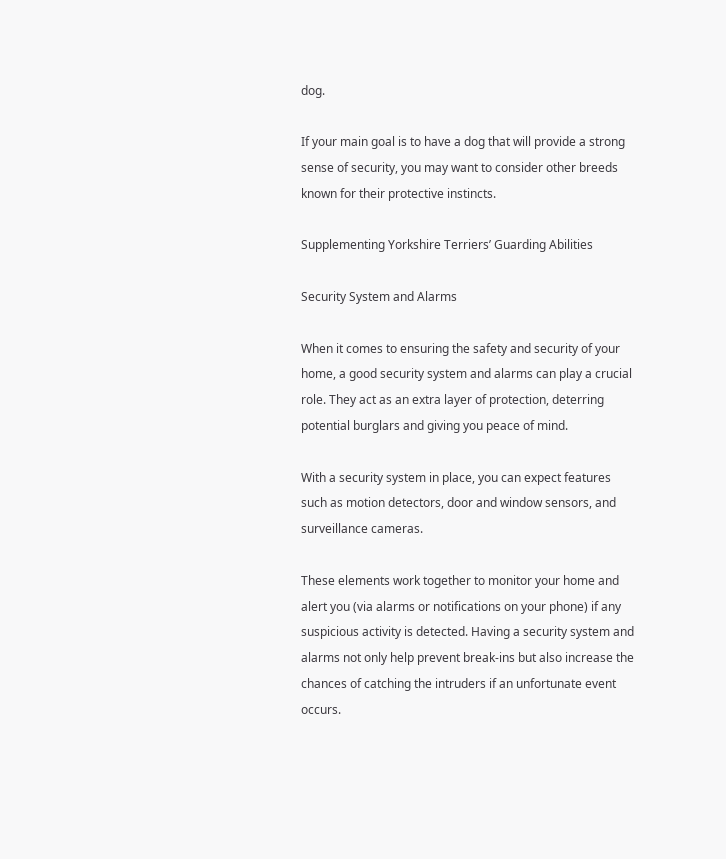dog.

If your main goal is to have a dog that will provide a strong sense of security, you may want to consider other breeds known for their protective instincts.

Supplementing Yorkshire Terriers’ Guarding Abilities

Security System and Alarms

When it comes to ensuring the safety and security of your home, a good security system and alarms can play a crucial role. They act as an extra layer of protection, deterring potential burglars and giving you peace of mind.

With a security system in place, you can expect features such as motion detectors, door and window sensors, and surveillance cameras.

These elements work together to monitor your home and alert you (via alarms or notifications on your phone) if any suspicious activity is detected. Having a security system and alarms not only help prevent break-ins but also increase the chances of catching the intruders if an unfortunate event occurs.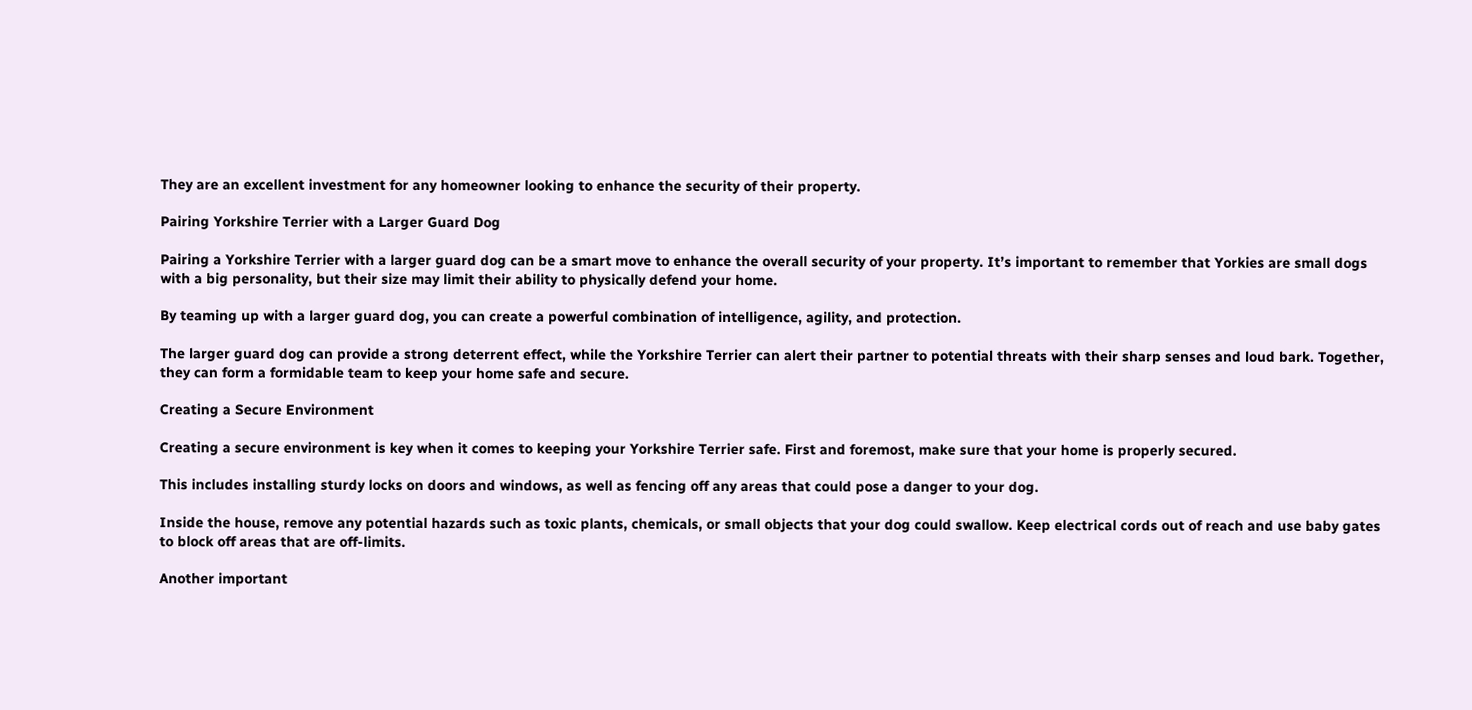They are an excellent investment for any homeowner looking to enhance the security of their property.

Pairing Yorkshire Terrier with a Larger Guard Dog

Pairing a Yorkshire Terrier with a larger guard dog can be a smart move to enhance the overall security of your property. It’s important to remember that Yorkies are small dogs with a big personality, but their size may limit their ability to physically defend your home.

By teaming up with a larger guard dog, you can create a powerful combination of intelligence, agility, and protection.

The larger guard dog can provide a strong deterrent effect, while the Yorkshire Terrier can alert their partner to potential threats with their sharp senses and loud bark. Together, they can form a formidable team to keep your home safe and secure.

Creating a Secure Environment

Creating a secure environment is key when it comes to keeping your Yorkshire Terrier safe. First and foremost, make sure that your home is properly secured.

This includes installing sturdy locks on doors and windows, as well as fencing off any areas that could pose a danger to your dog.

Inside the house, remove any potential hazards such as toxic plants, chemicals, or small objects that your dog could swallow. Keep electrical cords out of reach and use baby gates to block off areas that are off-limits.

Another important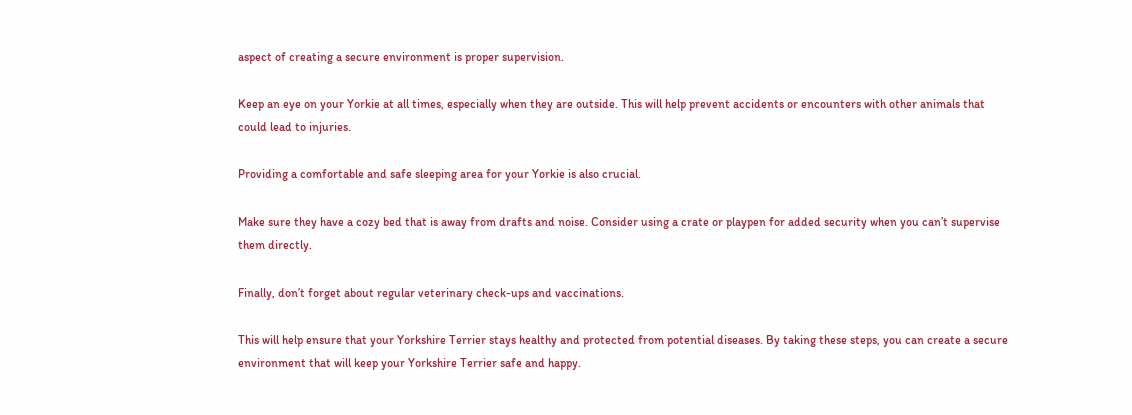aspect of creating a secure environment is proper supervision.

Keep an eye on your Yorkie at all times, especially when they are outside. This will help prevent accidents or encounters with other animals that could lead to injuries.

Providing a comfortable and safe sleeping area for your Yorkie is also crucial.

Make sure they have a cozy bed that is away from drafts and noise. Consider using a crate or playpen for added security when you can’t supervise them directly.

Finally, don’t forget about regular veterinary check-ups and vaccinations.

This will help ensure that your Yorkshire Terrier stays healthy and protected from potential diseases. By taking these steps, you can create a secure environment that will keep your Yorkshire Terrier safe and happy.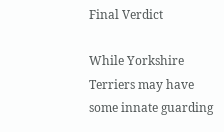Final Verdict

While Yorkshire Terriers may have some innate guarding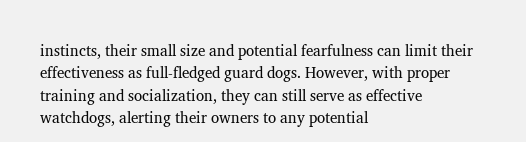instincts, their small size and potential fearfulness can limit their effectiveness as full-fledged guard dogs. However, with proper training and socialization, they can still serve as effective watchdogs, alerting their owners to any potential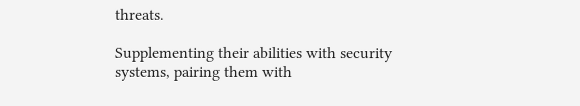threats.

Supplementing their abilities with security systems, pairing them with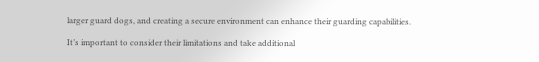larger guard dogs, and creating a secure environment can enhance their guarding capabilities.

It’s important to consider their limitations and take additional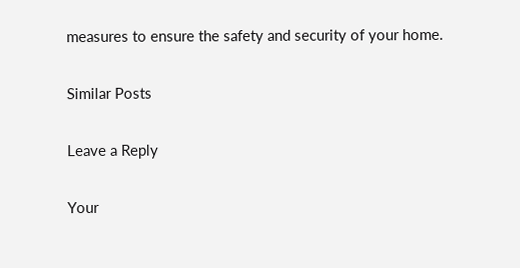measures to ensure the safety and security of your home.

Similar Posts

Leave a Reply

Your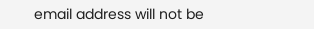email address will not be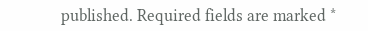published. Required fields are marked *